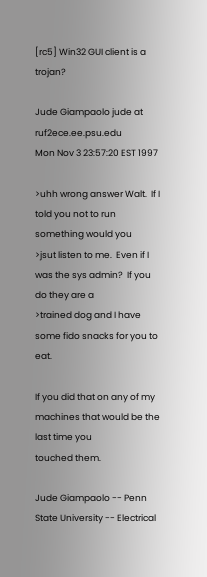[rc5] Win32 GUI client is a trojan?

Jude Giampaolo jude at ruf2ece.ee.psu.edu
Mon Nov 3 23:57:20 EST 1997

>uhh wrong answer Walt.  If I told you not to run something would you
>jsut listen to me.  Even if I was the sys admin?  If you do they are a
>trained dog and I have some fido snacks for you to eat.

If you did that on any of my machines that would be the last time you
touched them.

Jude Giampaolo -- Penn State University -- Electrical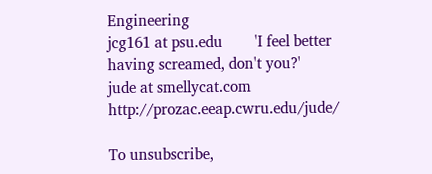Engineering
jcg161 at psu.edu        'I feel better having screamed, don't you?'
jude at smellycat.com              http://prozac.eeap.cwru.edu/jude/

To unsubscribe,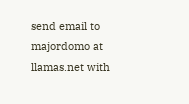send email to majordomo at llamas.net with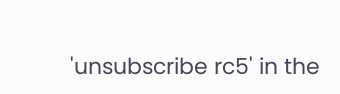'unsubscribe rc5' in the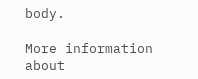body.

More information about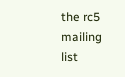the rc5 mailing list